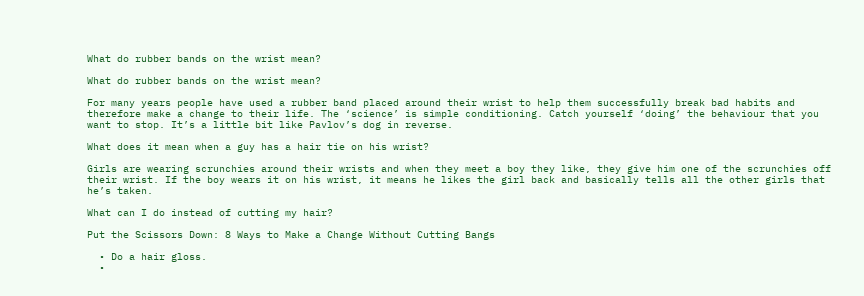What do rubber bands on the wrist mean?

What do rubber bands on the wrist mean?

For many years people have used a rubber band placed around their wrist to help them successfully break bad habits and therefore make a change to their life. The ‘science’ is simple conditioning. Catch yourself ‘doing’ the behaviour that you want to stop. It’s a little bit like Pavlov’s dog in reverse.

What does it mean when a guy has a hair tie on his wrist?

Girls are wearing scrunchies around their wrists and when they meet a boy they like, they give him one of the scrunchies off their wrist. If the boy wears it on his wrist, it means he likes the girl back and basically tells all the other girls that he’s taken.

What can I do instead of cutting my hair?

Put the Scissors Down: 8 Ways to Make a Change Without Cutting Bangs

  • Do a hair gloss.
  •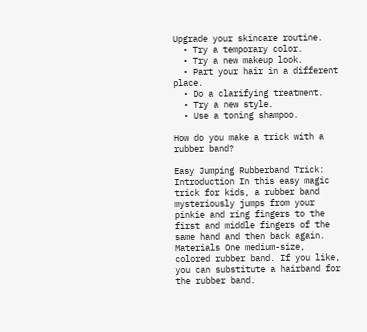Upgrade your skincare routine.
  • Try a temporary color.
  • Try a new makeup look.
  • Part your hair in a different place.
  • Do a clarifying treatment.
  • Try a new style.
  • Use a toning shampoo.

How do you make a trick with a rubber band?

Easy Jumping Rubberband Trick: Introduction In this easy magic trick for kids, a rubber band mysteriously jumps from your pinkie and ring fingers to the first and middle fingers of the same hand and then back again. Materials One medium-size, colored rubber band. If you like, you can substitute a hairband for the rubber band.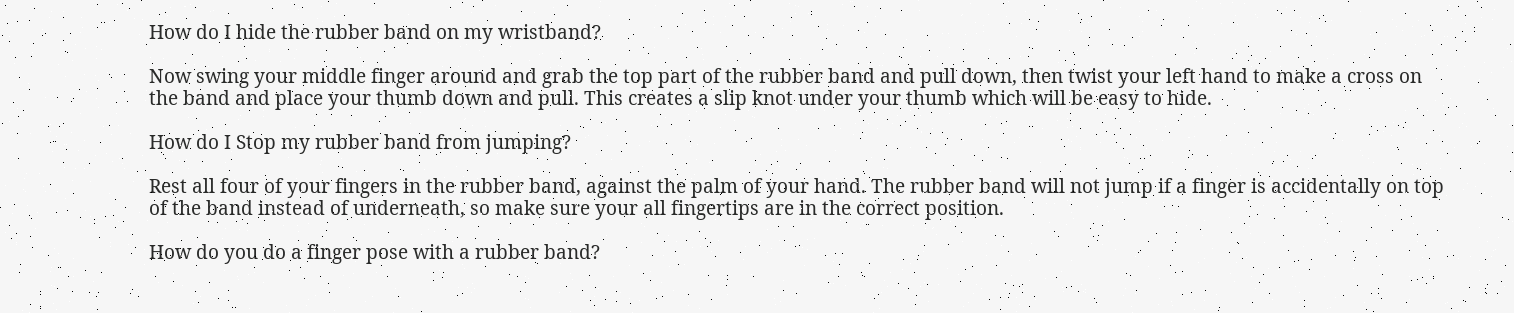How do I hide the rubber band on my wristband?

Now swing your middle finger around and grab the top part of the rubber band and pull down, then twist your left hand to make a cross on the band and place your thumb down and pull. This creates a slip knot under your thumb which will be easy to hide.

How do I Stop my rubber band from jumping?

Rest all four of your fingers in the rubber band, against the palm of your hand. The rubber band will not jump if a finger is accidentally on top of the band instead of underneath, so make sure your all fingertips are in the correct position.

How do you do a finger pose with a rubber band?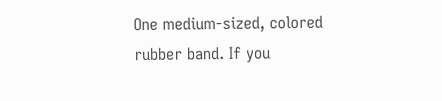One medium-sized, colored rubber band. If you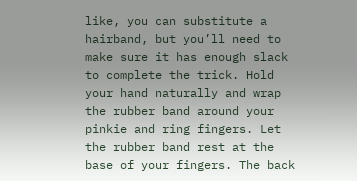like, you can substitute a hairband, but you’ll need to make sure it has enough slack to complete the trick. Hold your hand naturally and wrap the rubber band around your pinkie and ring fingers. Let the rubber band rest at the base of your fingers. The back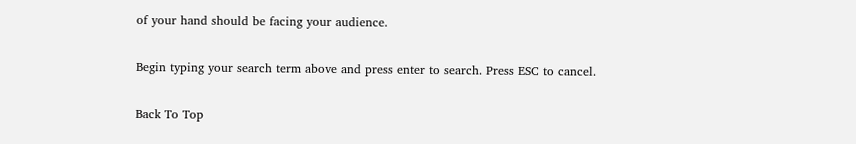of your hand should be facing your audience.

Begin typing your search term above and press enter to search. Press ESC to cancel.

Back To Top